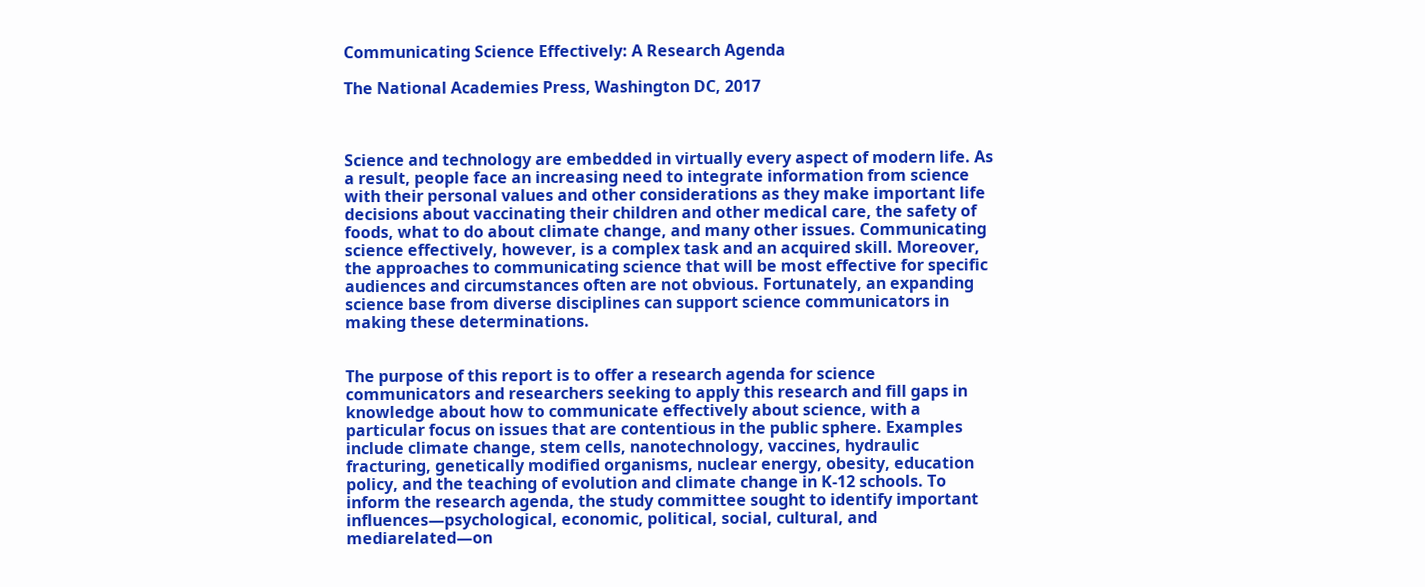Communicating Science Effectively: A Research Agenda

The National Academies Press, Washington DC, 2017



Science and technology are embedded in virtually every aspect of modern life. As a result, people face an increasing need to integrate information from science with their personal values and other considerations as they make important life decisions about vaccinating their children and other medical care, the safety of foods, what to do about climate change, and many other issues. Communicating science effectively, however, is a complex task and an acquired skill. Moreover, the approaches to communicating science that will be most effective for specific audiences and circumstances often are not obvious. Fortunately, an expanding science base from diverse disciplines can support science communicators in making these determinations.


The purpose of this report is to offer a research agenda for science communicators and researchers seeking to apply this research and fill gaps in knowledge about how to communicate effectively about science, with a particular focus on issues that are contentious in the public sphere. Examples include climate change, stem cells, nanotechnology, vaccines, hydraulic fracturing, genetically modified organisms, nuclear energy, obesity, education policy, and the teaching of evolution and climate change in K-12 schools. To inform the research agenda, the study committee sought to identify important influences—psychological, economic, political, social, cultural, and mediarelated—on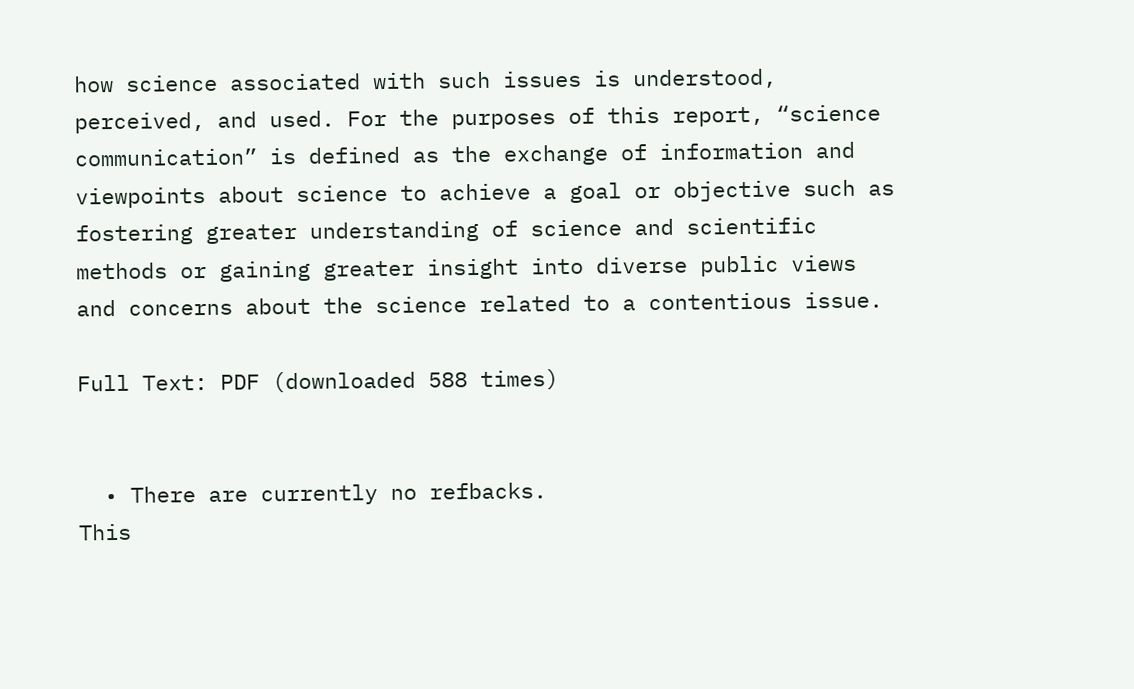how science associated with such issues is understood, perceived, and used. For the purposes of this report, “science communication” is defined as the exchange of information and viewpoints about science to achieve a goal or objective such as fostering greater understanding of science and scientific methods or gaining greater insight into diverse public views and concerns about the science related to a contentious issue.

Full Text: PDF (downloaded 588 times)


  • There are currently no refbacks.
This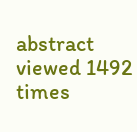abstract viewed 1492 times